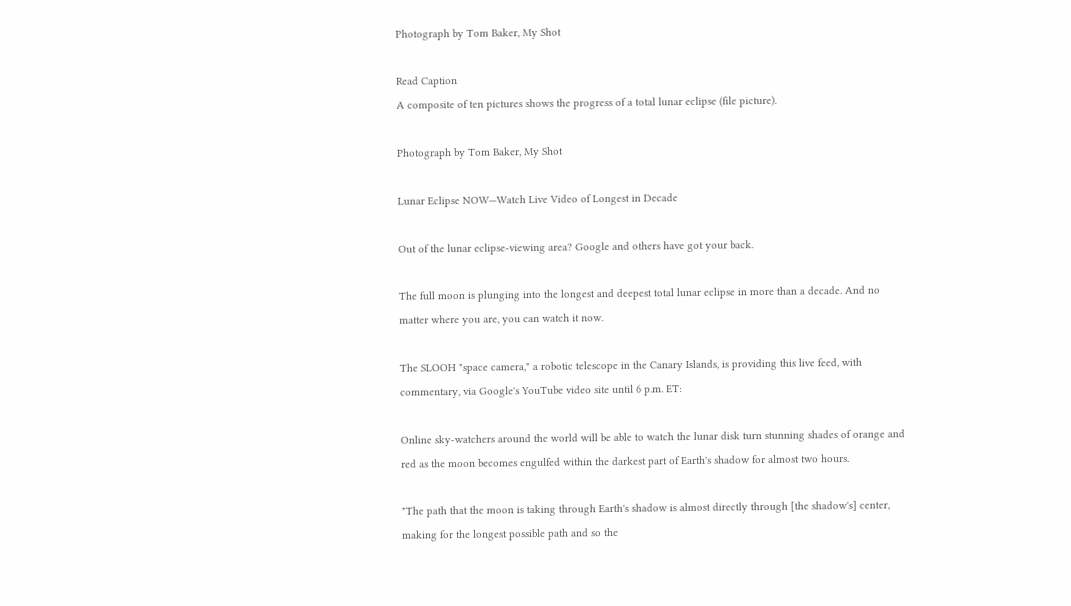Photograph by Tom Baker, My Shot

Read Caption
A composite of ten pictures shows the progress of a total lunar eclipse (file picture).

Photograph by Tom Baker, My Shot

Lunar Eclipse NOW—Watch Live Video of Longest in Decade

Out of the lunar eclipse-viewing area? Google and others have got your back.

The full moon is plunging into the longest and deepest total lunar eclipse in more than a decade. And no matter where you are, you can watch it now.

The SLOOH "space camera," a robotic telescope in the Canary Islands, is providing this live feed, with commentary, via Google's YouTube video site until 6 p.m. ET:

Online sky-watchers around the world will be able to watch the lunar disk turn stunning shades of orange and red as the moon becomes engulfed within the darkest part of Earth's shadow for almost two hours.

"The path that the moon is taking through Earth's shadow is almost directly through [the shadow's] center, making for the longest possible path and so the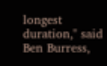longest duration," said Ben Burress,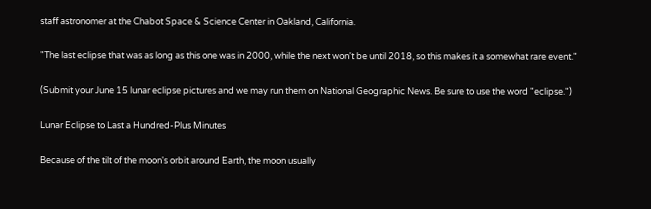staff astronomer at the Chabot Space & Science Center in Oakland, California.

"The last eclipse that was as long as this one was in 2000, while the next won't be until 2018, so this makes it a somewhat rare event."

(Submit your June 15 lunar eclipse pictures and we may run them on National Geographic News. Be sure to use the word "eclipse.")

Lunar Eclipse to Last a Hundred-Plus Minutes

Because of the tilt of the moon's orbit around Earth, the moon usually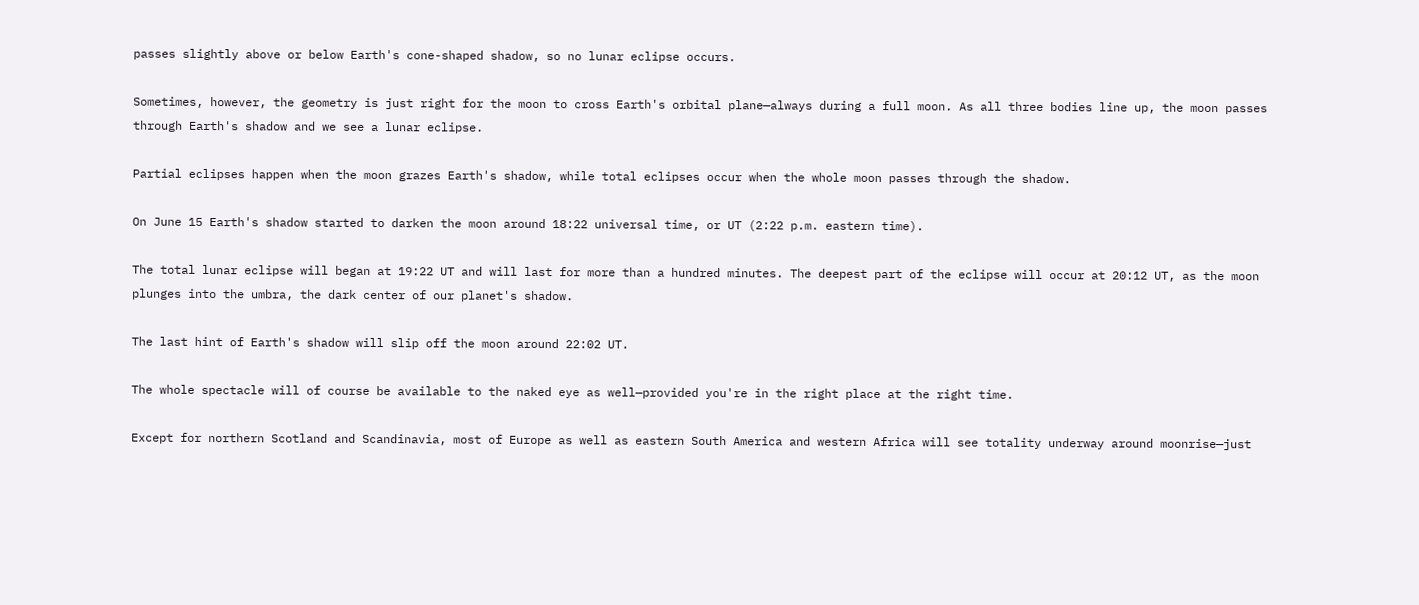passes slightly above or below Earth's cone-shaped shadow, so no lunar eclipse occurs.

Sometimes, however, the geometry is just right for the moon to cross Earth's orbital plane—always during a full moon. As all three bodies line up, the moon passes through Earth's shadow and we see a lunar eclipse.

Partial eclipses happen when the moon grazes Earth's shadow, while total eclipses occur when the whole moon passes through the shadow.

On June 15 Earth's shadow started to darken the moon around 18:22 universal time, or UT (2:22 p.m. eastern time).

The total lunar eclipse will began at 19:22 UT and will last for more than a hundred minutes. The deepest part of the eclipse will occur at 20:12 UT, as the moon plunges into the umbra, the dark center of our planet's shadow.

The last hint of Earth's shadow will slip off the moon around 22:02 UT.

The whole spectacle will of course be available to the naked eye as well—provided you're in the right place at the right time.

Except for northern Scotland and Scandinavia, most of Europe as well as eastern South America and western Africa will see totality underway around moonrise—just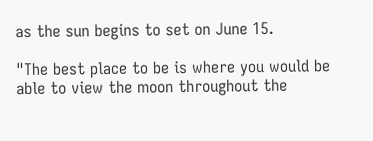as the sun begins to set on June 15.

"The best place to be is where you would be able to view the moon throughout the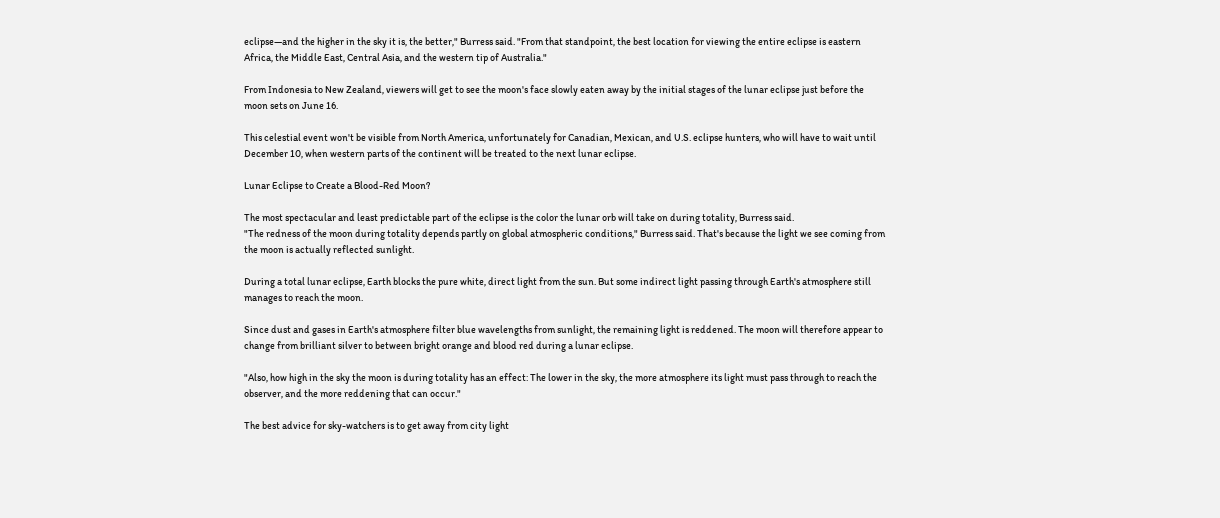eclipse—and the higher in the sky it is, the better," Burress said. "From that standpoint, the best location for viewing the entire eclipse is eastern Africa, the Middle East, Central Asia, and the western tip of Australia."

From Indonesia to New Zealand, viewers will get to see the moon's face slowly eaten away by the initial stages of the lunar eclipse just before the moon sets on June 16.

This celestial event won't be visible from North America, unfortunately for Canadian, Mexican, and U.S. eclipse hunters, who will have to wait until December 10, when western parts of the continent will be treated to the next lunar eclipse.

Lunar Eclipse to Create a Blood-Red Moon?

The most spectacular and least predictable part of the eclipse is the color the lunar orb will take on during totality, Burress said.
"The redness of the moon during totality depends partly on global atmospheric conditions," Burress said. That's because the light we see coming from the moon is actually reflected sunlight.

During a total lunar eclipse, Earth blocks the pure white, direct light from the sun. But some indirect light passing through Earth's atmosphere still manages to reach the moon.

Since dust and gases in Earth's atmosphere filter blue wavelengths from sunlight, the remaining light is reddened. The moon will therefore appear to change from brilliant silver to between bright orange and blood red during a lunar eclipse.

"Also, how high in the sky the moon is during totality has an effect: The lower in the sky, the more atmosphere its light must pass through to reach the observer, and the more reddening that can occur."

The best advice for sky-watchers is to get away from city light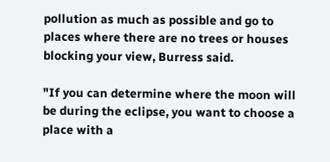pollution as much as possible and go to places where there are no trees or houses blocking your view, Burress said.

"If you can determine where the moon will be during the eclipse, you want to choose a place with a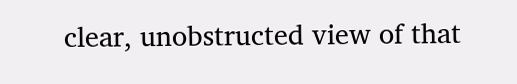clear, unobstructed view of that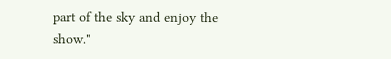part of the sky and enjoy the show."